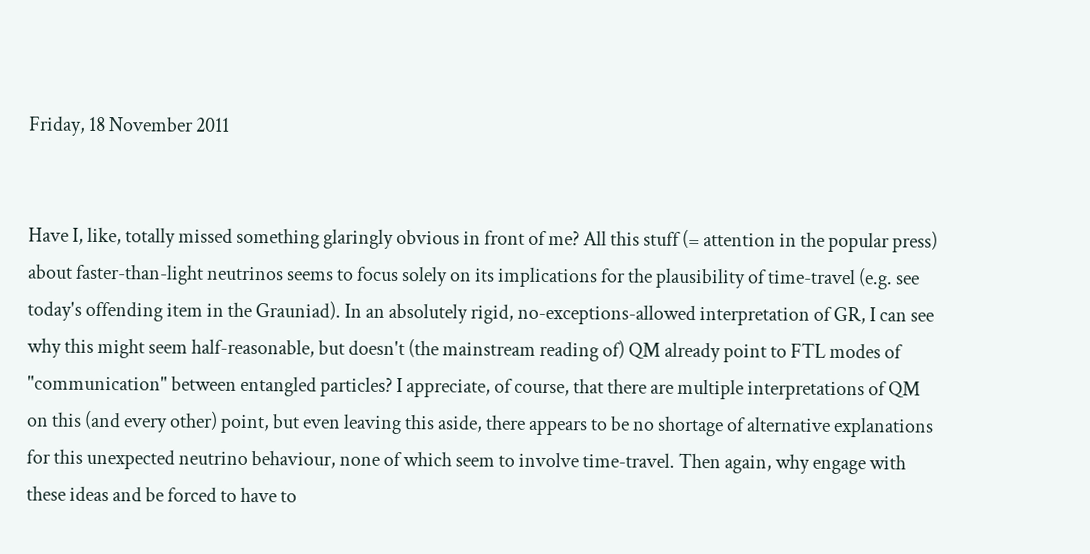Friday, 18 November 2011


Have I, like, totally missed something glaringly obvious in front of me? All this stuff (= attention in the popular press) about faster-than-light neutrinos seems to focus solely on its implications for the plausibility of time-travel (e.g. see today's offending item in the Grauniad). In an absolutely rigid, no-exceptions-allowed interpretation of GR, I can see why this might seem half-reasonable, but doesn't (the mainstream reading of) QM already point to FTL modes of "communication" between entangled particles? I appreciate, of course, that there are multiple interpretations of QM on this (and every other) point, but even leaving this aside, there appears to be no shortage of alternative explanations for this unexpected neutrino behaviour, none of which seem to involve time-travel. Then again, why engage with these ideas and be forced to have to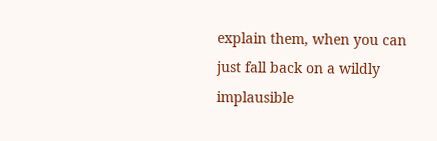explain them, when you can just fall back on a wildly implausible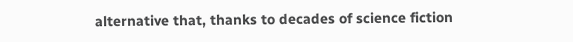alternative that, thanks to decades of science fiction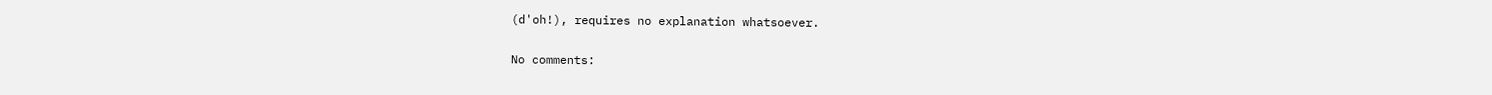(d'oh!), requires no explanation whatsoever.

No comments: